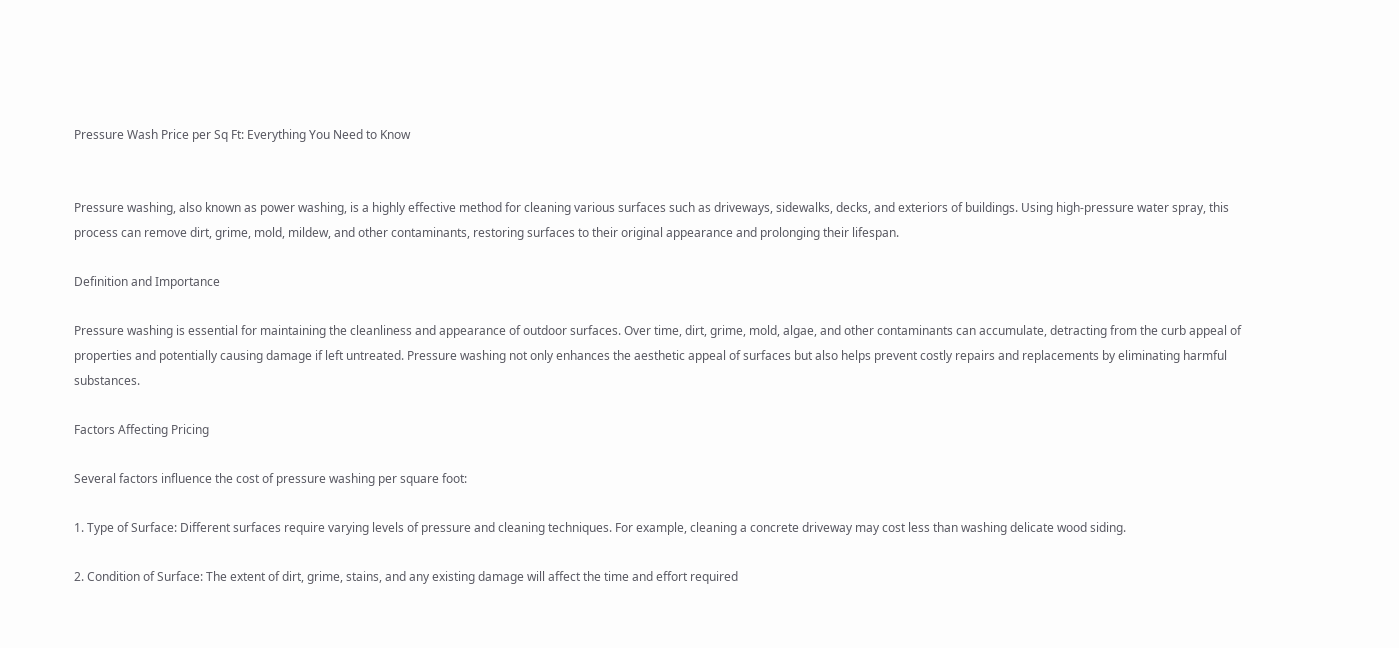Pressure Wash Price per Sq Ft: Everything You Need to Know


Pressure washing, also known as power washing, is a highly effective method for cleaning various surfaces such as driveways, sidewalks, decks, and exteriors of buildings. Using high-pressure water spray, this process can remove dirt, grime, mold, mildew, and other contaminants, restoring surfaces to their original appearance and prolonging their lifespan.

Definition and Importance

Pressure washing is essential for maintaining the cleanliness and appearance of outdoor surfaces. Over time, dirt, grime, mold, algae, and other contaminants can accumulate, detracting from the curb appeal of properties and potentially causing damage if left untreated. Pressure washing not only enhances the aesthetic appeal of surfaces but also helps prevent costly repairs and replacements by eliminating harmful substances.

Factors Affecting Pricing

Several factors influence the cost of pressure washing per square foot:

1. Type of Surface: Different surfaces require varying levels of pressure and cleaning techniques. For example, cleaning a concrete driveway may cost less than washing delicate wood siding.

2. Condition of Surface: The extent of dirt, grime, stains, and any existing damage will affect the time and effort required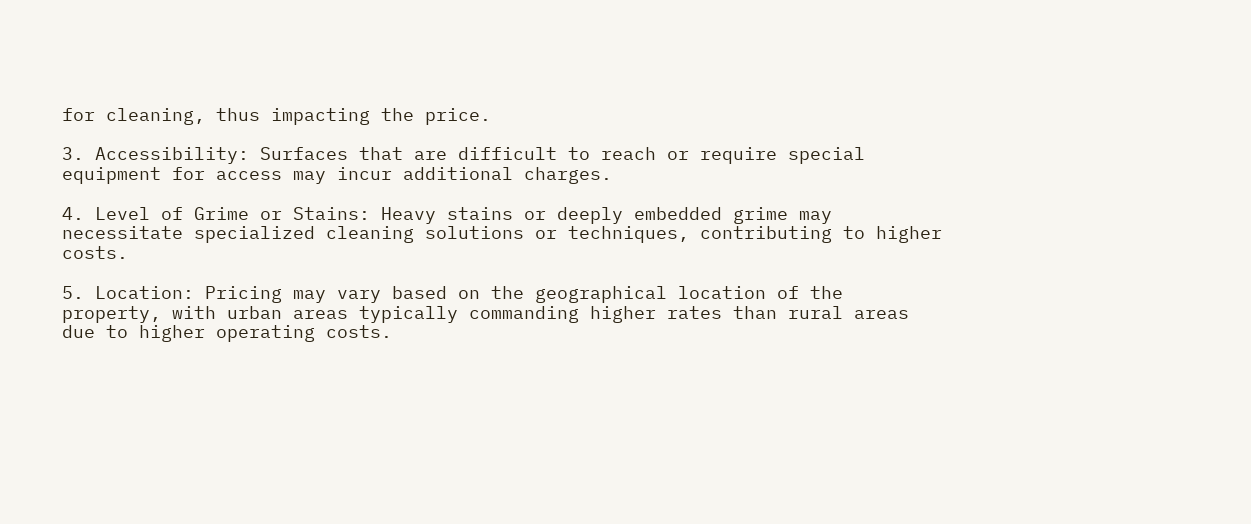for cleaning, thus impacting the price.

3. Accessibility: Surfaces that are difficult to reach or require special equipment for access may incur additional charges.

4. Level of Grime or Stains: Heavy stains or deeply embedded grime may necessitate specialized cleaning solutions or techniques, contributing to higher costs.

5. Location: Pricing may vary based on the geographical location of the property, with urban areas typically commanding higher rates than rural areas due to higher operating costs.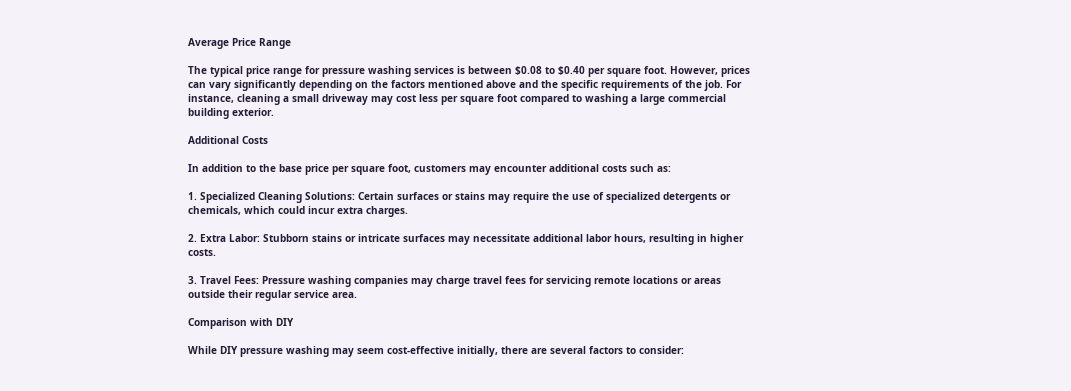Average Price Range

The typical price range for pressure washing services is between $0.08 to $0.40 per square foot. However, prices can vary significantly depending on the factors mentioned above and the specific requirements of the job. For instance, cleaning a small driveway may cost less per square foot compared to washing a large commercial building exterior.

Additional Costs

In addition to the base price per square foot, customers may encounter additional costs such as:

1. Specialized Cleaning Solutions: Certain surfaces or stains may require the use of specialized detergents or chemicals, which could incur extra charges.

2. Extra Labor: Stubborn stains or intricate surfaces may necessitate additional labor hours, resulting in higher costs.

3. Travel Fees: Pressure washing companies may charge travel fees for servicing remote locations or areas outside their regular service area.

Comparison with DIY

While DIY pressure washing may seem cost-effective initially, there are several factors to consider: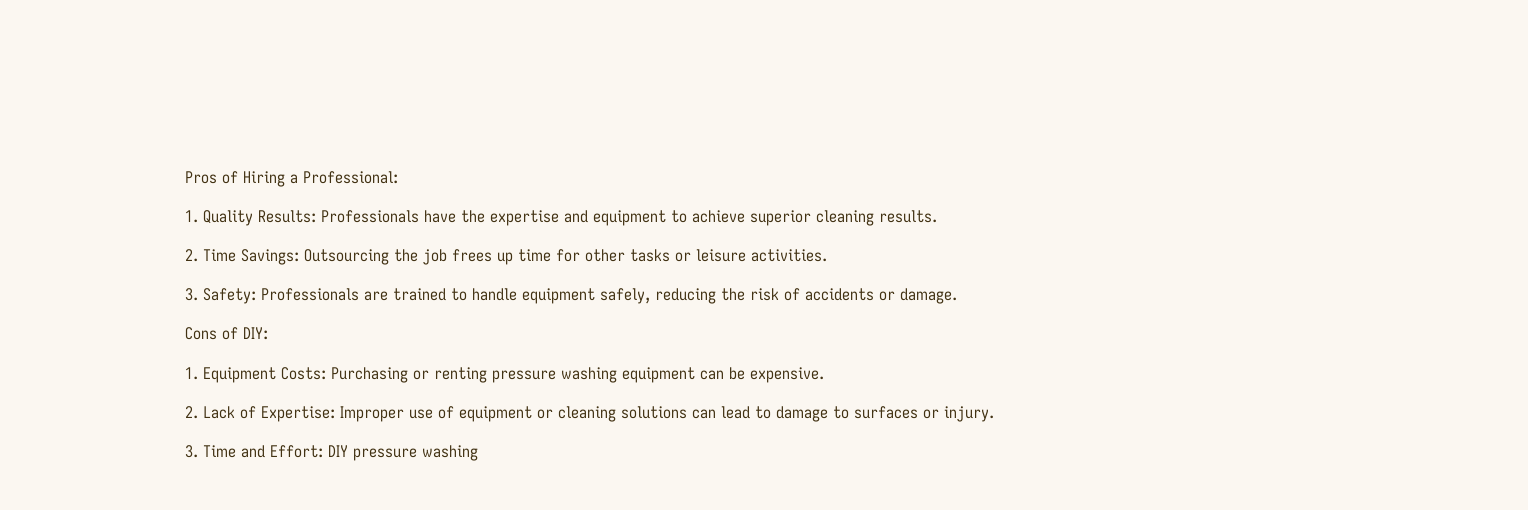Pros of Hiring a Professional:

1. Quality Results: Professionals have the expertise and equipment to achieve superior cleaning results.

2. Time Savings: Outsourcing the job frees up time for other tasks or leisure activities.

3. Safety: Professionals are trained to handle equipment safely, reducing the risk of accidents or damage.

Cons of DIY:

1. Equipment Costs: Purchasing or renting pressure washing equipment can be expensive.

2. Lack of Expertise: Improper use of equipment or cleaning solutions can lead to damage to surfaces or injury.

3. Time and Effort: DIY pressure washing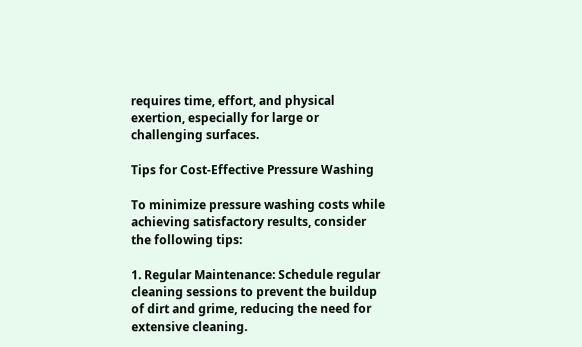requires time, effort, and physical exertion, especially for large or challenging surfaces.

Tips for Cost-Effective Pressure Washing

To minimize pressure washing costs while achieving satisfactory results, consider the following tips:

1. Regular Maintenance: Schedule regular cleaning sessions to prevent the buildup of dirt and grime, reducing the need for extensive cleaning.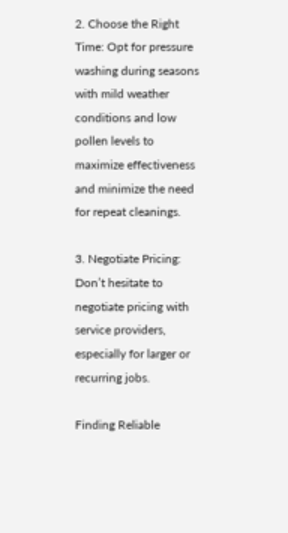2. Choose the Right Time: Opt for pressure washing during seasons with mild weather conditions and low pollen levels to maximize effectiveness and minimize the need for repeat cleanings.

3. Negotiate Pricing: Don’t hesitate to negotiate pricing with service providers, especially for larger or recurring jobs.

Finding Reliable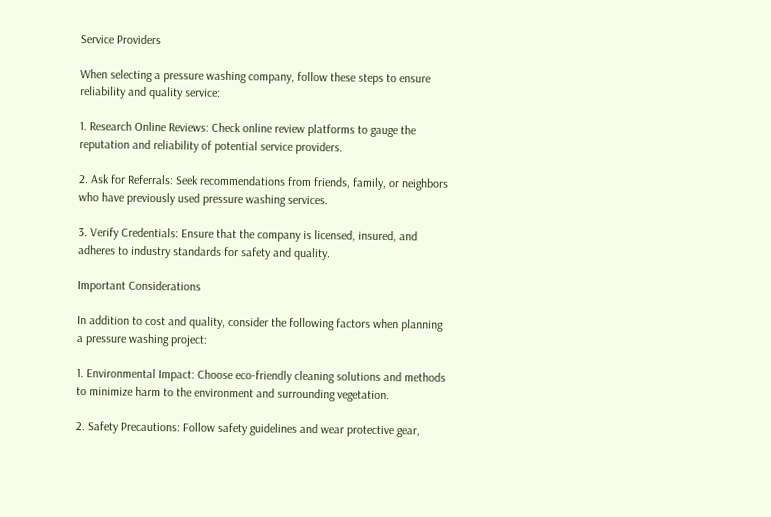Service Providers

When selecting a pressure washing company, follow these steps to ensure reliability and quality service:

1. Research Online Reviews: Check online review platforms to gauge the reputation and reliability of potential service providers.

2. Ask for Referrals: Seek recommendations from friends, family, or neighbors who have previously used pressure washing services.

3. Verify Credentials: Ensure that the company is licensed, insured, and adheres to industry standards for safety and quality.

Important Considerations

In addition to cost and quality, consider the following factors when planning a pressure washing project:

1. Environmental Impact: Choose eco-friendly cleaning solutions and methods to minimize harm to the environment and surrounding vegetation.

2. Safety Precautions: Follow safety guidelines and wear protective gear,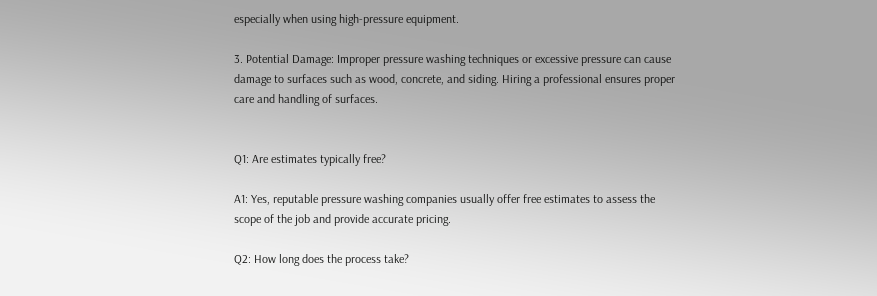especially when using high-pressure equipment.

3. Potential Damage: Improper pressure washing techniques or excessive pressure can cause damage to surfaces such as wood, concrete, and siding. Hiring a professional ensures proper care and handling of surfaces.


Q1: Are estimates typically free?

A1: Yes, reputable pressure washing companies usually offer free estimates to assess the scope of the job and provide accurate pricing.

Q2: How long does the process take?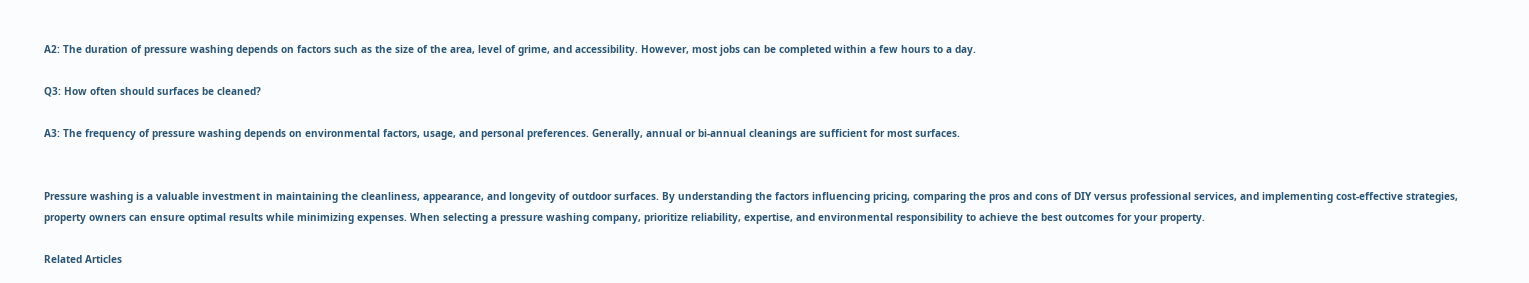A2: The duration of pressure washing depends on factors such as the size of the area, level of grime, and accessibility. However, most jobs can be completed within a few hours to a day.

Q3: How often should surfaces be cleaned?

A3: The frequency of pressure washing depends on environmental factors, usage, and personal preferences. Generally, annual or bi-annual cleanings are sufficient for most surfaces.


Pressure washing is a valuable investment in maintaining the cleanliness, appearance, and longevity of outdoor surfaces. By understanding the factors influencing pricing, comparing the pros and cons of DIY versus professional services, and implementing cost-effective strategies, property owners can ensure optimal results while minimizing expenses. When selecting a pressure washing company, prioritize reliability, expertise, and environmental responsibility to achieve the best outcomes for your property.

Related Articles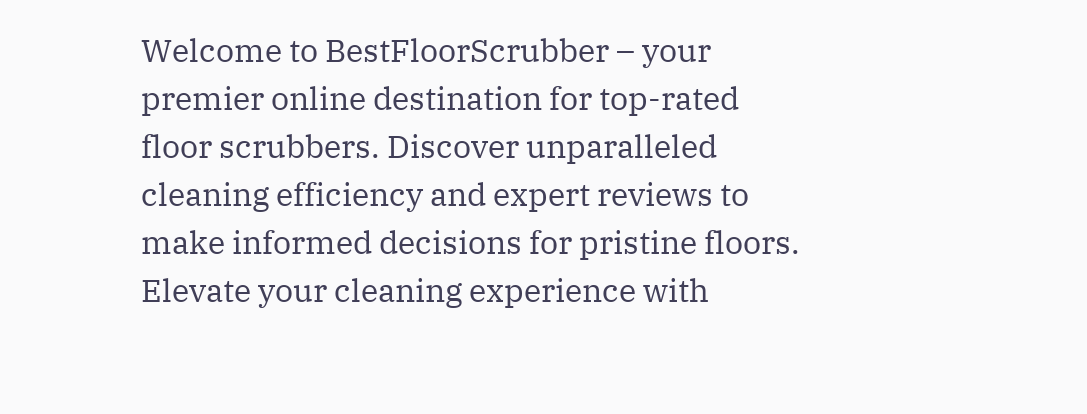Welcome to BestFloorScrubber – your premier online destination for top-rated floor scrubbers. Discover unparalleled cleaning efficiency and expert reviews to make informed decisions for pristine floors. Elevate your cleaning experience with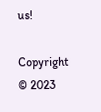us!

Copyright © 2023